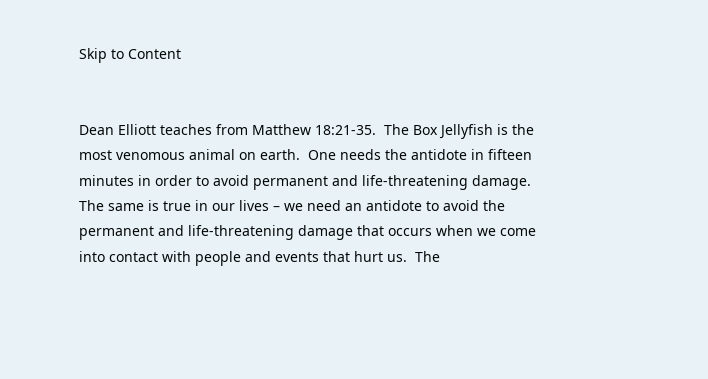Skip to Content


Dean Elliott teaches from Matthew 18:21-35.  The Box Jellyfish is the most venomous animal on earth.  One needs the antidote in fifteen minutes in order to avoid permanent and life-threatening damage.  The same is true in our lives – we need an antidote to avoid the permanent and life-threatening damage that occurs when we come into contact with people and events that hurt us.  The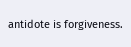antidote is forgiveness.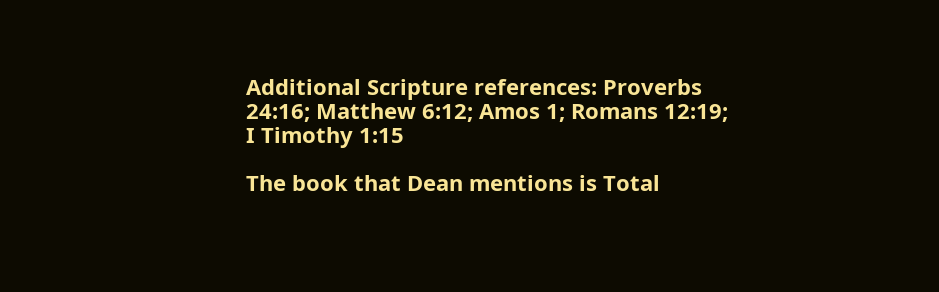Additional Scripture references: Proverbs 24:16; Matthew 6:12; Amos 1; Romans 12:19; I Timothy 1:15

The book that Dean mentions is Total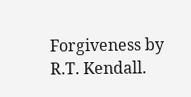Forgiveness by R.T. Kendall.